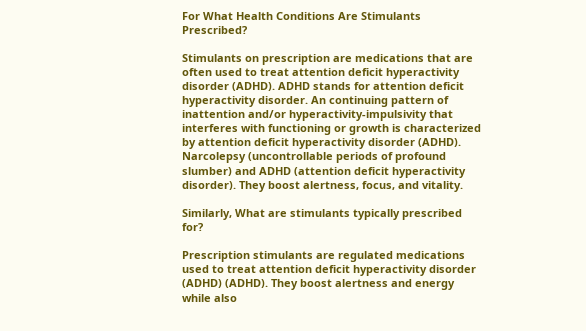For What Health Conditions Are Stimulants Prescribed?

Stimulants on prescription are medications that are often used to treat attention deficit hyperactivity disorder (ADHD). ADHD stands for attention deficit hyperactivity disorder. An continuing pattern of inattention and/or hyperactivity-impulsivity that interferes with functioning or growth is characterized by attention deficit hyperactivity disorder (ADHD). Narcolepsy (uncontrollable periods of profound slumber) and ADHD (attention deficit hyperactivity disorder). They boost alertness, focus, and vitality.

Similarly, What are stimulants typically prescribed for?

Prescription stimulants are regulated medications used to treat attention deficit hyperactivity disorder (ADHD) (ADHD). They boost alertness and energy while also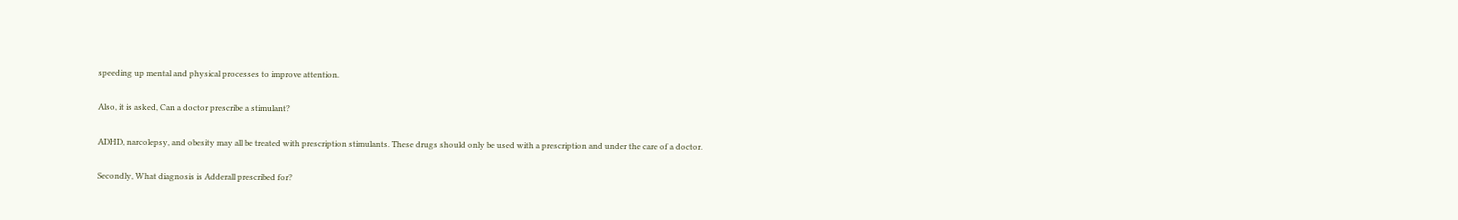speeding up mental and physical processes to improve attention.

Also, it is asked, Can a doctor prescribe a stimulant?

ADHD, narcolepsy, and obesity may all be treated with prescription stimulants. These drugs should only be used with a prescription and under the care of a doctor.

Secondly, What diagnosis is Adderall prescribed for?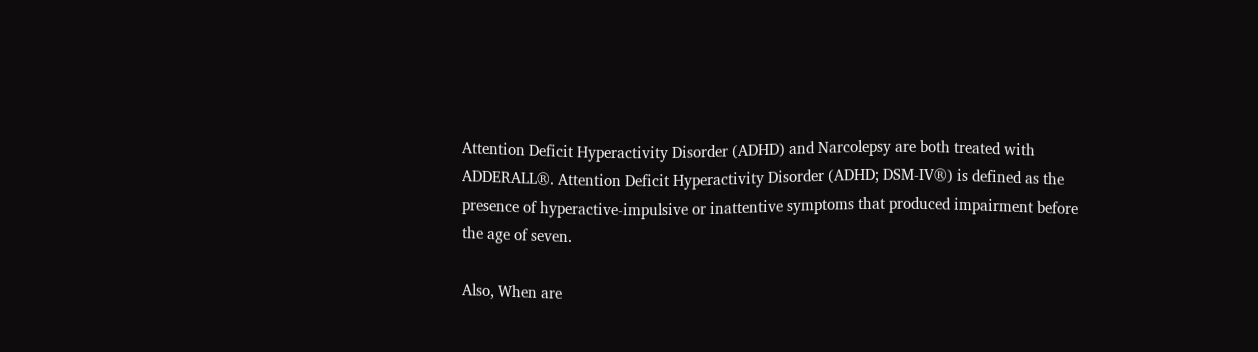Attention Deficit Hyperactivity Disorder (ADHD) and Narcolepsy are both treated with ADDERALL®. Attention Deficit Hyperactivity Disorder (ADHD; DSM-IV®) is defined as the presence of hyperactive-impulsive or inattentive symptoms that produced impairment before the age of seven.

Also, When are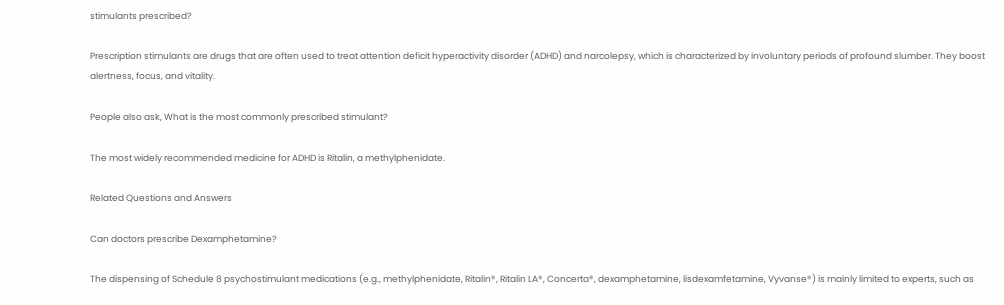stimulants prescribed?

Prescription stimulants are drugs that are often used to treat attention deficit hyperactivity disorder (ADHD) and narcolepsy, which is characterized by involuntary periods of profound slumber. They boost alertness, focus, and vitality.

People also ask, What is the most commonly prescribed stimulant?

The most widely recommended medicine for ADHD is Ritalin, a methylphenidate.

Related Questions and Answers

Can doctors prescribe Dexamphetamine?

The dispensing of Schedule 8 psychostimulant medications (e.g., methylphenidate, Ritalin®, Ritalin LA®, Concerta®, dexamphetamine, lisdexamfetamine, Vyvanse®) is mainly limited to experts, such as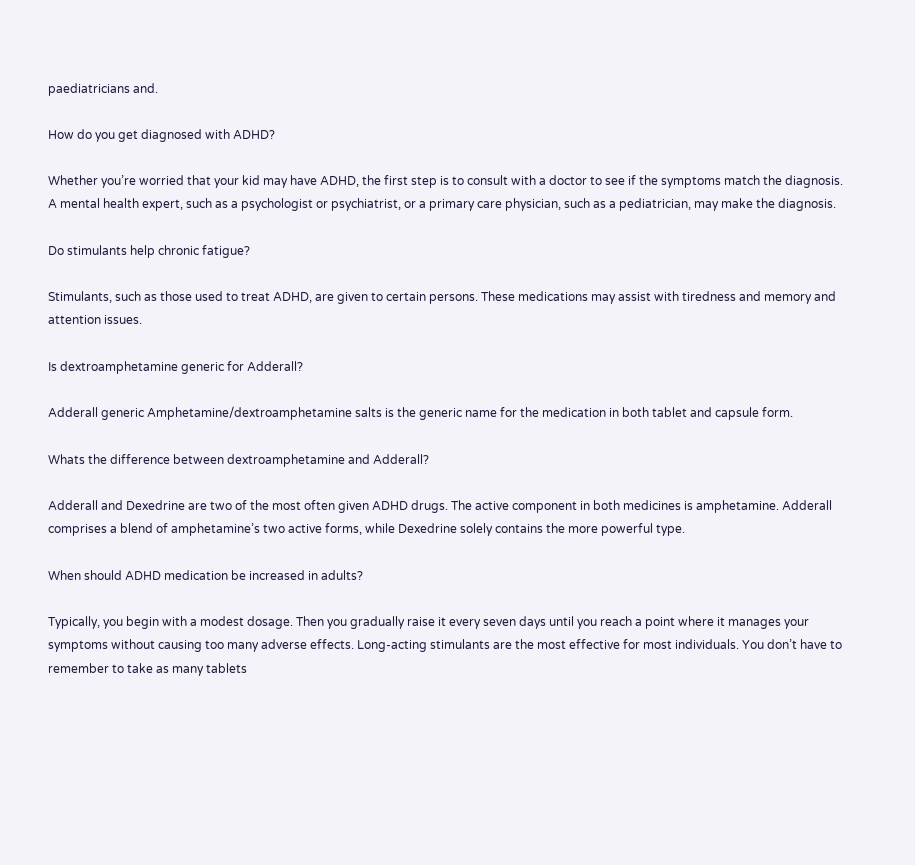paediatricians and.

How do you get diagnosed with ADHD?

Whether you’re worried that your kid may have ADHD, the first step is to consult with a doctor to see if the symptoms match the diagnosis. A mental health expert, such as a psychologist or psychiatrist, or a primary care physician, such as a pediatrician, may make the diagnosis.

Do stimulants help chronic fatigue?

Stimulants, such as those used to treat ADHD, are given to certain persons. These medications may assist with tiredness and memory and attention issues.

Is dextroamphetamine generic for Adderall?

Adderall generic Amphetamine/dextroamphetamine salts is the generic name for the medication in both tablet and capsule form.

Whats the difference between dextroamphetamine and Adderall?

Adderall and Dexedrine are two of the most often given ADHD drugs. The active component in both medicines is amphetamine. Adderall comprises a blend of amphetamine’s two active forms, while Dexedrine solely contains the more powerful type.

When should ADHD medication be increased in adults?

Typically, you begin with a modest dosage. Then you gradually raise it every seven days until you reach a point where it manages your symptoms without causing too many adverse effects. Long-acting stimulants are the most effective for most individuals. You don’t have to remember to take as many tablets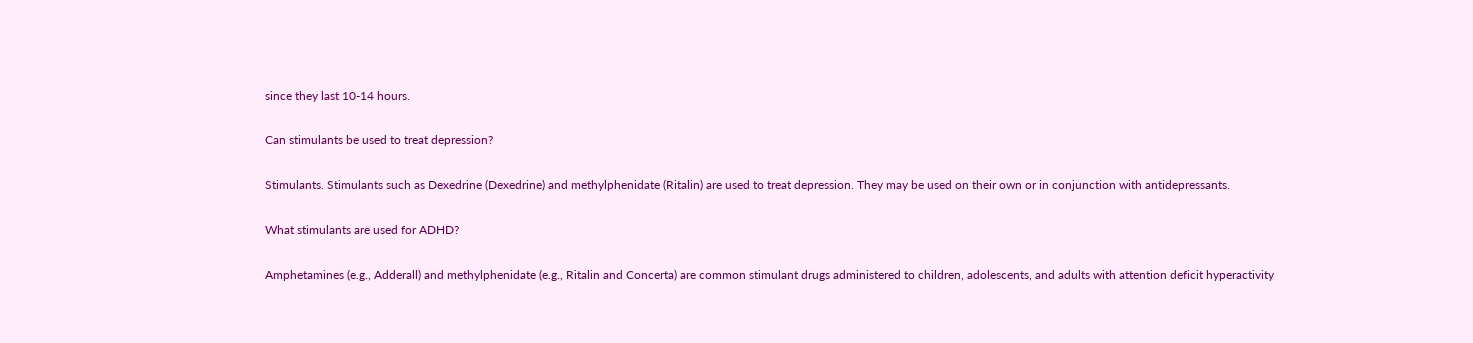since they last 10-14 hours.

Can stimulants be used to treat depression?

Stimulants. Stimulants such as Dexedrine (Dexedrine) and methylphenidate (Ritalin) are used to treat depression. They may be used on their own or in conjunction with antidepressants.

What stimulants are used for ADHD?

Amphetamines (e.g., Adderall) and methylphenidate (e.g., Ritalin and Concerta) are common stimulant drugs administered to children, adolescents, and adults with attention deficit hyperactivity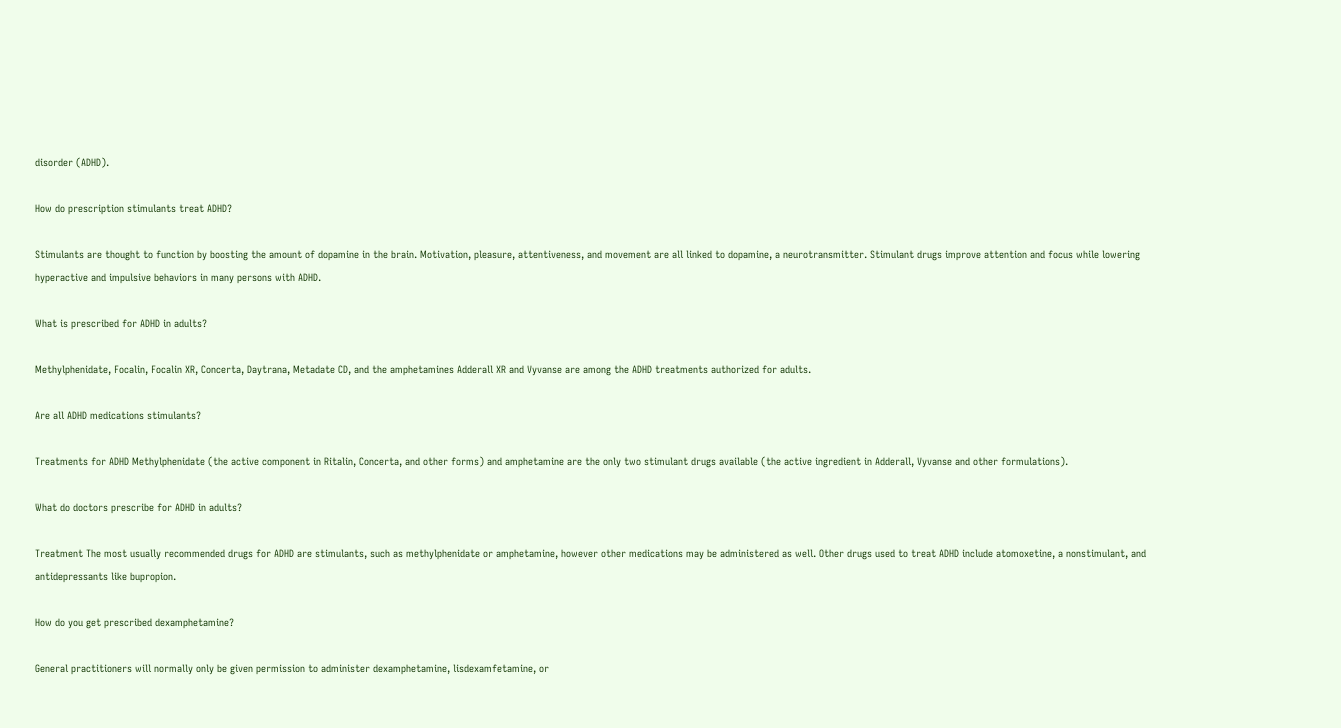disorder (ADHD).

How do prescription stimulants treat ADHD?

Stimulants are thought to function by boosting the amount of dopamine in the brain. Motivation, pleasure, attentiveness, and movement are all linked to dopamine, a neurotransmitter. Stimulant drugs improve attention and focus while lowering hyperactive and impulsive behaviors in many persons with ADHD.

What is prescribed for ADHD in adults?

Methylphenidate, Focalin, Focalin XR, Concerta, Daytrana, Metadate CD, and the amphetamines Adderall XR and Vyvanse are among the ADHD treatments authorized for adults.

Are all ADHD medications stimulants?

Treatments for ADHD Methylphenidate (the active component in Ritalin, Concerta, and other forms) and amphetamine are the only two stimulant drugs available (the active ingredient in Adderall, Vyvanse and other formulations).

What do doctors prescribe for ADHD in adults?

Treatment The most usually recommended drugs for ADHD are stimulants, such as methylphenidate or amphetamine, however other medications may be administered as well. Other drugs used to treat ADHD include atomoxetine, a nonstimulant, and antidepressants like bupropion.

How do you get prescribed dexamphetamine?

General practitioners will normally only be given permission to administer dexamphetamine, lisdexamfetamine, or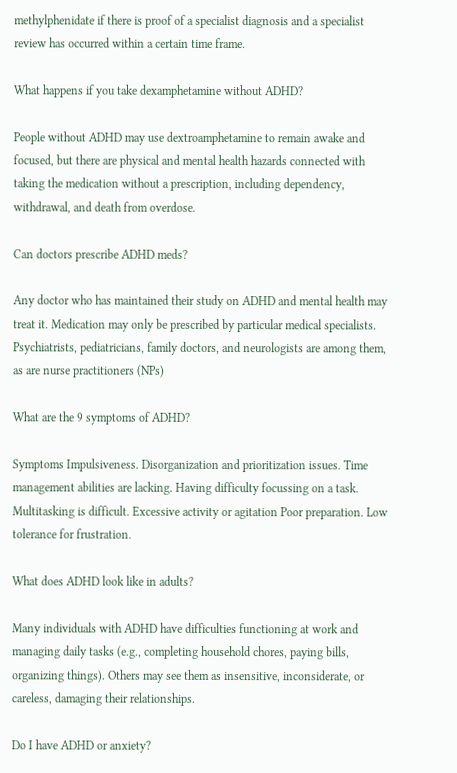methylphenidate if there is proof of a specialist diagnosis and a specialist review has occurred within a certain time frame.

What happens if you take dexamphetamine without ADHD?

People without ADHD may use dextroamphetamine to remain awake and focused, but there are physical and mental health hazards connected with taking the medication without a prescription, including dependency, withdrawal, and death from overdose.

Can doctors prescribe ADHD meds?

Any doctor who has maintained their study on ADHD and mental health may treat it. Medication may only be prescribed by particular medical specialists. Psychiatrists, pediatricians, family doctors, and neurologists are among them, as are nurse practitioners (NPs)

What are the 9 symptoms of ADHD?

Symptoms Impulsiveness. Disorganization and prioritization issues. Time management abilities are lacking. Having difficulty focussing on a task. Multitasking is difficult. Excessive activity or agitation Poor preparation. Low tolerance for frustration.

What does ADHD look like in adults?

Many individuals with ADHD have difficulties functioning at work and managing daily tasks (e.g., completing household chores, paying bills, organizing things). Others may see them as insensitive, inconsiderate, or careless, damaging their relationships.

Do I have ADHD or anxiety?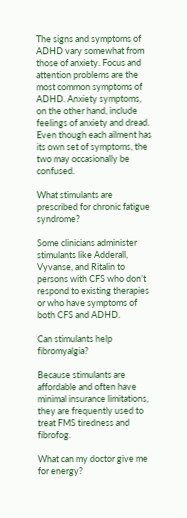The signs and symptoms of ADHD vary somewhat from those of anxiety. Focus and attention problems are the most common symptoms of ADHD. Anxiety symptoms, on the other hand, include feelings of anxiety and dread. Even though each ailment has its own set of symptoms, the two may occasionally be confused.

What stimulants are prescribed for chronic fatigue syndrome?

Some clinicians administer stimulants like Adderall, Vyvanse, and Ritalin to persons with CFS who don’t respond to existing therapies or who have symptoms of both CFS and ADHD.

Can stimulants help fibromyalgia?

Because stimulants are affordable and often have minimal insurance limitations, they are frequently used to treat FMS tiredness and fibrofog.

What can my doctor give me for energy?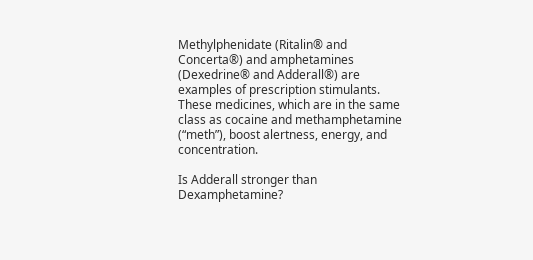Methylphenidate (Ritalin® and Concerta®) and amphetamines (Dexedrine® and Adderall®) are examples of prescription stimulants. These medicines, which are in the same class as cocaine and methamphetamine (“meth”), boost alertness, energy, and concentration.

Is Adderall stronger than Dexamphetamine?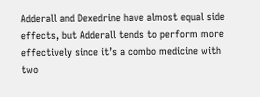Adderall and Dexedrine have almost equal side effects, but Adderall tends to perform more effectively since it’s a combo medicine with two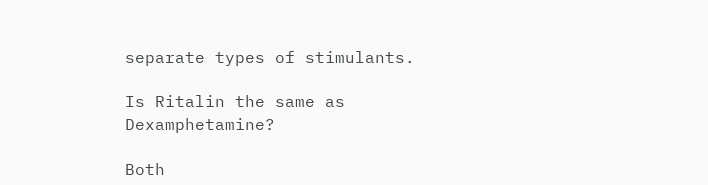separate types of stimulants.

Is Ritalin the same as Dexamphetamine?

Both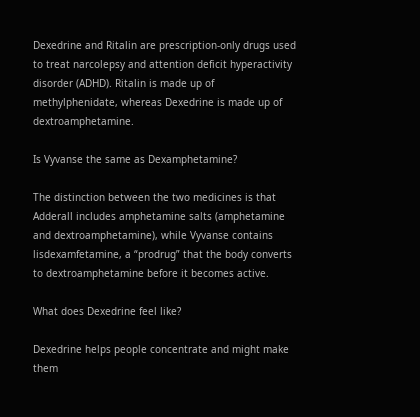Dexedrine and Ritalin are prescription-only drugs used to treat narcolepsy and attention deficit hyperactivity disorder (ADHD). Ritalin is made up of methylphenidate, whereas Dexedrine is made up of dextroamphetamine.

Is Vyvanse the same as Dexamphetamine?

The distinction between the two medicines is that Adderall includes amphetamine salts (amphetamine and dextroamphetamine), while Vyvanse contains lisdexamfetamine, a “prodrug” that the body converts to dextroamphetamine before it becomes active.

What does Dexedrine feel like?

Dexedrine helps people concentrate and might make them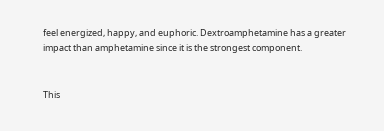feel energized, happy, and euphoric. Dextroamphetamine has a greater impact than amphetamine since it is the strongest component.


This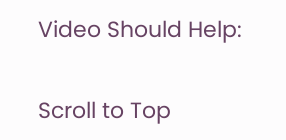Video Should Help:

Scroll to Top